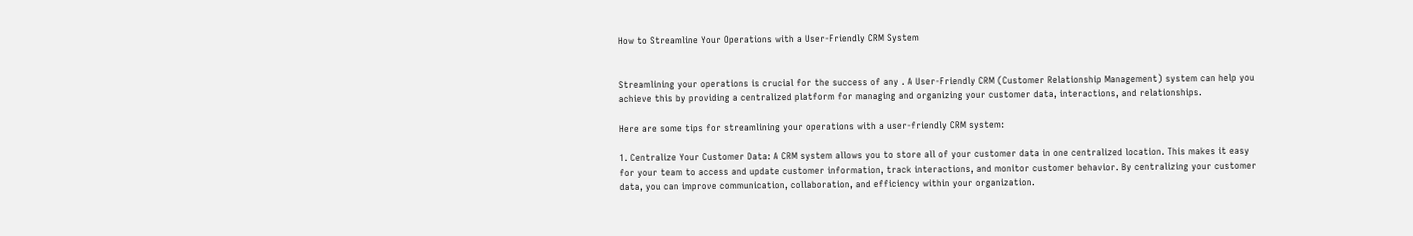How to Streamline Your Operations with a User-Friendly CRM System


Streamlining your operations is crucial for the success of any . A User-Friendly CRM (Customer Relationship Management) system can help you achieve this by providing a centralized platform for managing and organizing your customer data, interactions, and relationships.

Here are some tips for streamlining your operations with a user-friendly CRM system:

1. Centralize Your Customer Data: A CRM system allows you to store all of your customer data in one centralized location. This makes it easy for your team to access and update customer information, track interactions, and monitor customer behavior. By centralizing your customer data, you can improve communication, collaboration, and efficiency within your organization.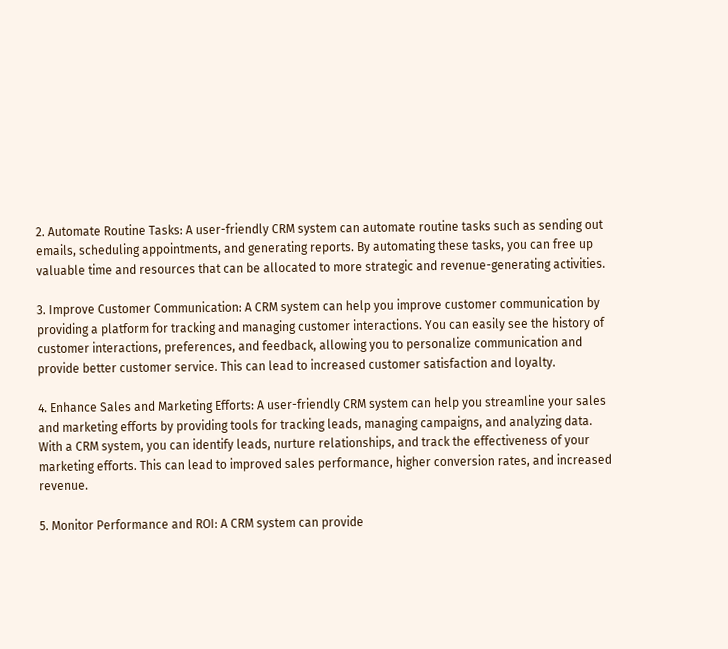2. Automate Routine Tasks: A user-friendly CRM system can automate routine tasks such as sending out emails, scheduling appointments, and generating reports. By automating these tasks, you can free up valuable time and resources that can be allocated to more strategic and revenue-generating activities.

3. Improve Customer Communication: A CRM system can help you improve customer communication by providing a platform for tracking and managing customer interactions. You can easily see the history of customer interactions, preferences, and feedback, allowing you to personalize communication and provide better customer service. This can lead to increased customer satisfaction and loyalty.

4. Enhance Sales and Marketing Efforts: A user-friendly CRM system can help you streamline your sales and marketing efforts by providing tools for tracking leads, managing campaigns, and analyzing data. With a CRM system, you can identify leads, nurture relationships, and track the effectiveness of your marketing efforts. This can lead to improved sales performance, higher conversion rates, and increased revenue.

5. Monitor Performance and ROI: A CRM system can provide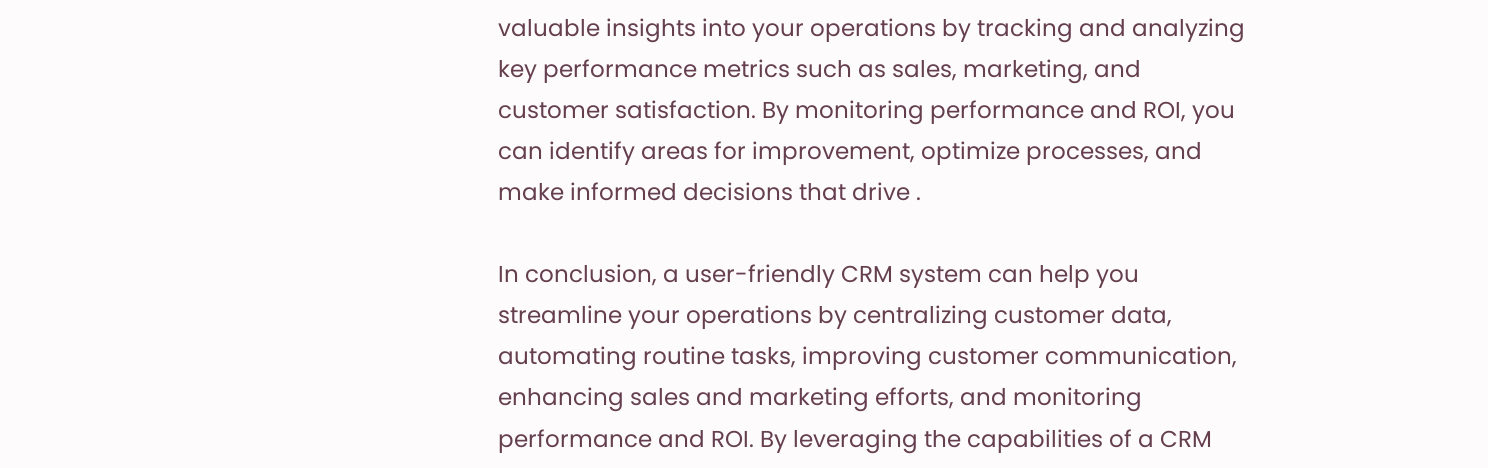valuable insights into your operations by tracking and analyzing key performance metrics such as sales, marketing, and customer satisfaction. By monitoring performance and ROI, you can identify areas for improvement, optimize processes, and make informed decisions that drive .

In conclusion, a user-friendly CRM system can help you streamline your operations by centralizing customer data, automating routine tasks, improving customer communication, enhancing sales and marketing efforts, and monitoring performance and ROI. By leveraging the capabilities of a CRM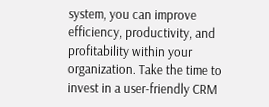system, you can improve efficiency, productivity, and profitability within your organization. Take the time to invest in a user-friendly CRM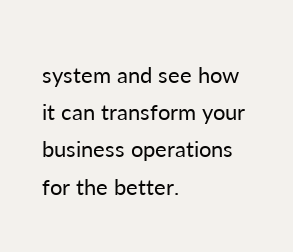system and see how it can transform your business operations for the better.